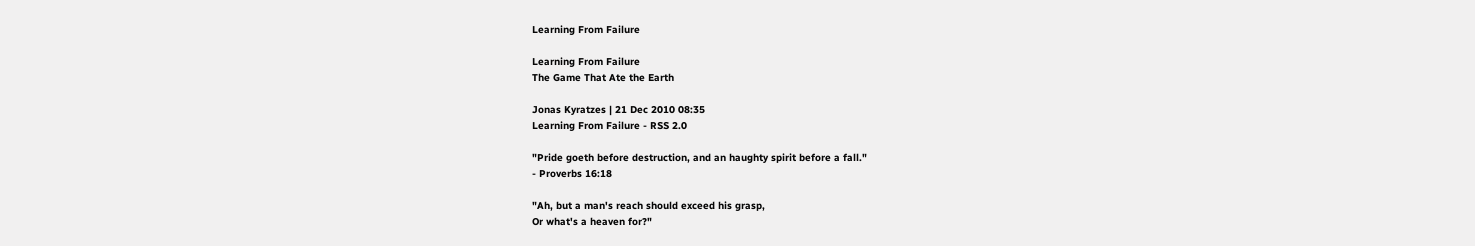Learning From Failure

Learning From Failure
The Game That Ate the Earth

Jonas Kyratzes | 21 Dec 2010 08:35
Learning From Failure - RSS 2.0

"Pride goeth before destruction, and an haughty spirit before a fall."
- Proverbs 16:18

"Ah, but a man's reach should exceed his grasp,
Or what's a heaven for?"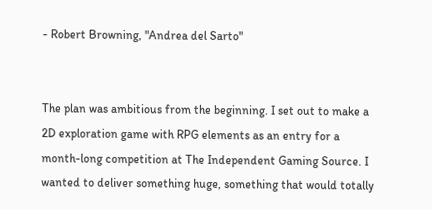- Robert Browning, "Andrea del Sarto"


The plan was ambitious from the beginning. I set out to make a 2D exploration game with RPG elements as an entry for a month-long competition at The Independent Gaming Source. I wanted to deliver something huge, something that would totally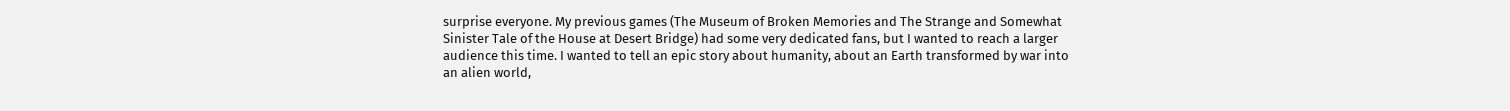surprise everyone. My previous games (The Museum of Broken Memories and The Strange and Somewhat Sinister Tale of the House at Desert Bridge) had some very dedicated fans, but I wanted to reach a larger audience this time. I wanted to tell an epic story about humanity, about an Earth transformed by war into an alien world,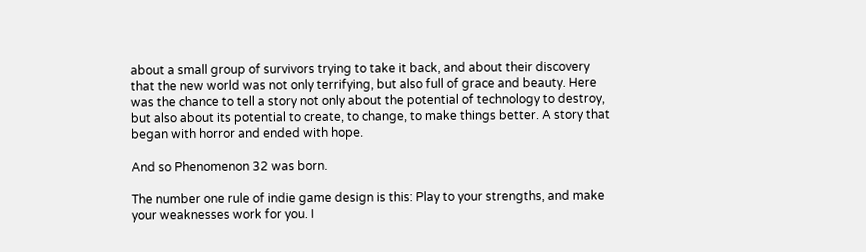about a small group of survivors trying to take it back, and about their discovery that the new world was not only terrifying, but also full of grace and beauty. Here was the chance to tell a story not only about the potential of technology to destroy, but also about its potential to create, to change, to make things better. A story that began with horror and ended with hope.

And so Phenomenon 32 was born.

The number one rule of indie game design is this: Play to your strengths, and make your weaknesses work for you. I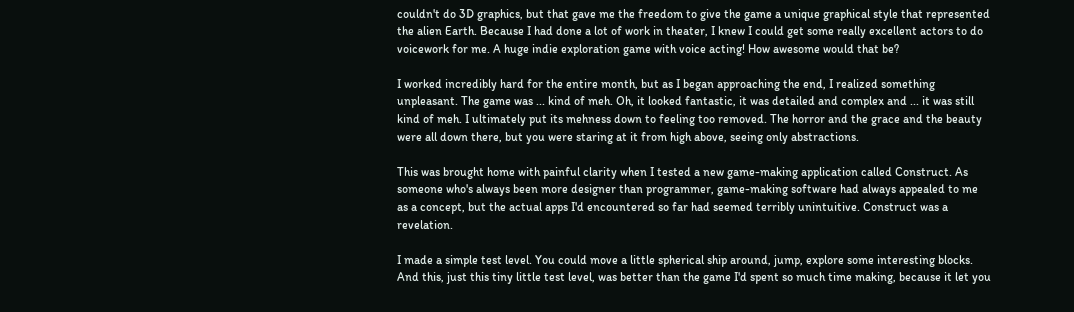couldn't do 3D graphics, but that gave me the freedom to give the game a unique graphical style that represented the alien Earth. Because I had done a lot of work in theater, I knew I could get some really excellent actors to do voicework for me. A huge indie exploration game with voice acting! How awesome would that be?

I worked incredibly hard for the entire month, but as I began approaching the end, I realized something unpleasant. The game was ... kind of meh. Oh, it looked fantastic, it was detailed and complex and ... it was still kind of meh. I ultimately put its mehness down to feeling too removed. The horror and the grace and the beauty were all down there, but you were staring at it from high above, seeing only abstractions.

This was brought home with painful clarity when I tested a new game-making application called Construct. As someone who's always been more designer than programmer, game-making software had always appealed to me as a concept, but the actual apps I'd encountered so far had seemed terribly unintuitive. Construct was a revelation.

I made a simple test level. You could move a little spherical ship around, jump, explore some interesting blocks. And this, just this tiny little test level, was better than the game I'd spent so much time making, because it let you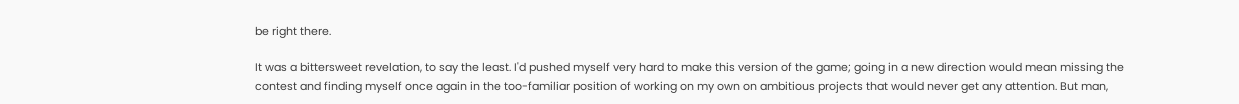be right there.

It was a bittersweet revelation, to say the least. I'd pushed myself very hard to make this version of the game; going in a new direction would mean missing the contest and finding myself once again in the too-familiar position of working on my own on ambitious projects that would never get any attention. But man,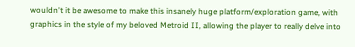wouldn't it be awesome to make this insanely huge platform/exploration game, with graphics in the style of my beloved Metroid II, allowing the player to really delve into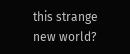this strange new world?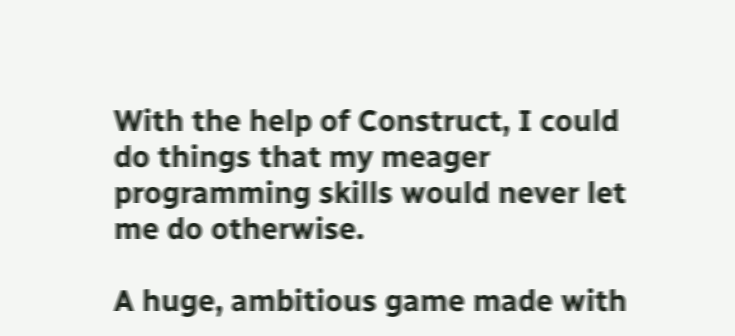With the help of Construct, I could do things that my meager programming skills would never let me do otherwise.

A huge, ambitious game made with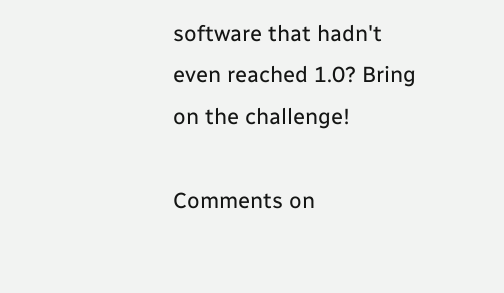software that hadn't even reached 1.0? Bring on the challenge!

Comments on